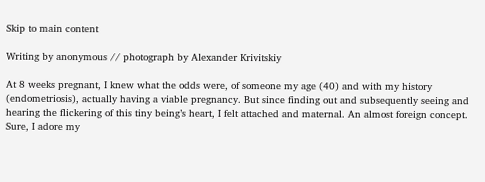Skip to main content

Writing by anonymous // photograph by Alexander Krivitskiy

At 8 weeks pregnant, I knew what the odds were, of someone my age (40) and with my history (endometriosis), actually having a viable pregnancy. But since finding out and subsequently seeing and hearing the flickering of this tiny being’s heart, I felt attached and maternal. An almost foreign concept. Sure, I adore my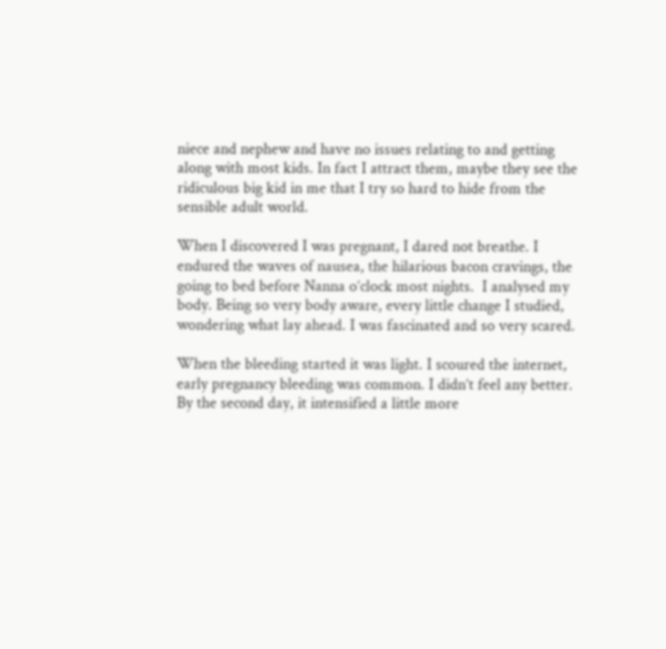niece and nephew and have no issues relating to and getting along with most kids. In fact I attract them, maybe they see the ridiculous big kid in me that I try so hard to hide from the sensible adult world.

When I discovered I was pregnant, I dared not breathe. I endured the waves of nausea, the hilarious bacon cravings, the going to bed before Nanna o’clock most nights.  I analysed my body. Being so very body aware, every little change I studied, wondering what lay ahead. I was fascinated and so very scared.

When the bleeding started it was light. I scoured the internet, early pregnancy bleeding was common. I didn’t feel any better. By the second day, it intensified a little more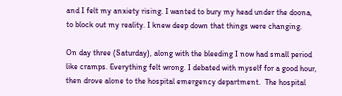and I felt my anxiety rising. I wanted to bury my head under the doona, to block out my reality. I knew deep down that things were changing.

On day three (Saturday), along with the bleeding I now had small period like cramps. Everything felt wrong. I debated with myself for a good hour, then drove alone to the hospital emergency department.  The hospital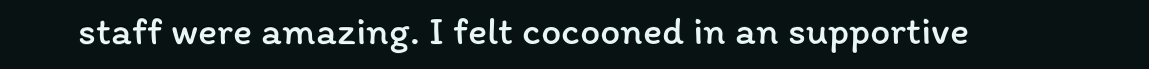staff were amazing. I felt cocooned in an supportive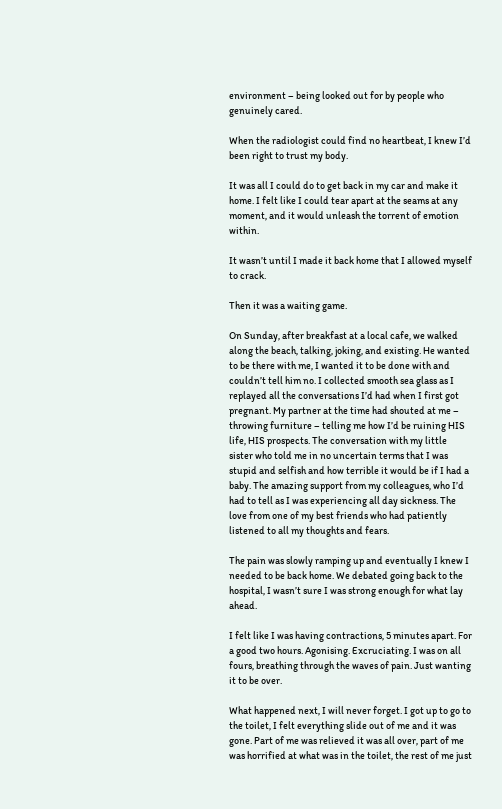environment – being looked out for by people who genuinely cared.

When the radiologist could find no heartbeat, I knew I’d been right to trust my body.

It was all I could do to get back in my car and make it home. I felt like I could tear apart at the seams at any moment, and it would unleash the torrent of emotion within.

It wasn’t until I made it back home that I allowed myself to crack.

Then it was a waiting game.

On Sunday, after breakfast at a local cafe, we walked along the beach, talking, joking, and existing. He wanted to be there with me, I wanted it to be done with and couldn’t tell him no. I collected smooth sea glass as I replayed all the conversations I’d had when I first got pregnant. My partner at the time had shouted at me – throwing furniture – telling me how I’d be ruining HIS life, HIS prospects. The conversation with my little sister who told me in no uncertain terms that I was stupid and selfish and how terrible it would be if I had a baby. The amazing support from my colleagues, who I’d had to tell as I was experiencing all day sickness. The love from one of my best friends who had patiently listened to all my thoughts and fears.

The pain was slowly ramping up and eventually I knew I needed to be back home. We debated going back to the hospital, I wasn’t sure I was strong enough for what lay ahead.

I felt like I was having contractions, 5 minutes apart. For a good two hours. Agonising. Excruciating. I was on all fours, breathing through the waves of pain. Just wanting it to be over.

What happened next, I will never forget. I got up to go to the toilet, I felt everything slide out of me and it was gone. Part of me was relieved it was all over, part of me was horrified at what was in the toilet, the rest of me just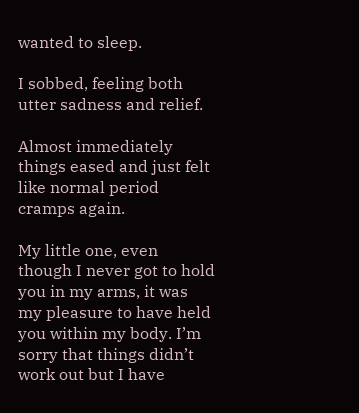wanted to sleep.

I sobbed, feeling both utter sadness and relief.

Almost immediately things eased and just felt like normal period cramps again.

My little one, even though I never got to hold you in my arms, it was my pleasure to have held you within my body. I’m sorry that things didn’t work out but I have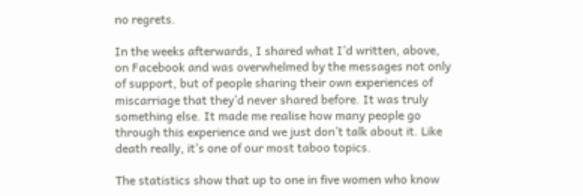no regrets.

In the weeks afterwards, I shared what I’d written, above, on Facebook and was overwhelmed by the messages not only of support, but of people sharing their own experiences of miscarriage that they’d never shared before. It was truly something else. It made me realise how many people go through this experience and we just don’t talk about it. Like death really, it’s one of our most taboo topics.

The statistics show that up to one in five women who know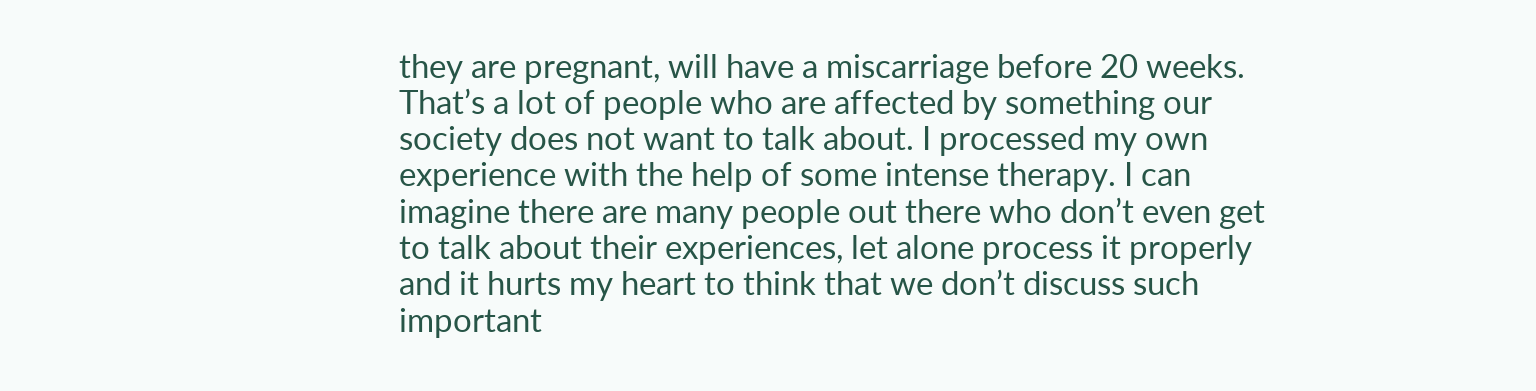they are pregnant, will have a miscarriage before 20 weeks. That’s a lot of people who are affected by something our society does not want to talk about. I processed my own experience with the help of some intense therapy. I can imagine there are many people out there who don’t even get to talk about their experiences, let alone process it properly and it hurts my heart to think that we don’t discuss such important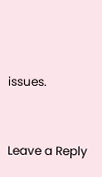issues.


Leave a Reply